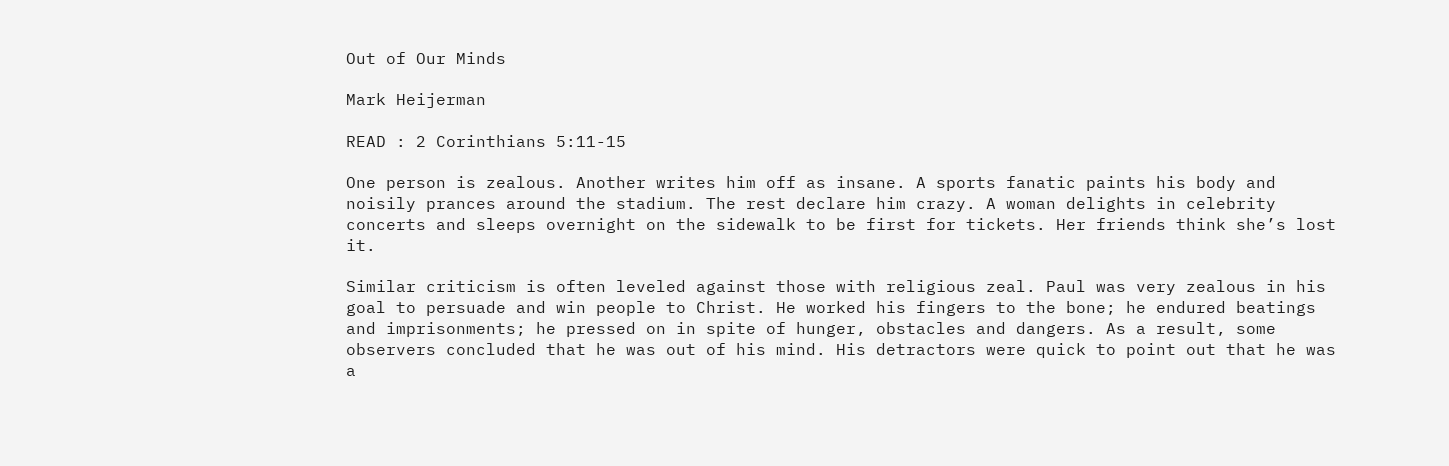Out of Our Minds

Mark Heijerman

READ : 2 Corinthians 5:11-15

One person is zealous. Another writes him off as insane. A sports fanatic paints his body and noisily prances around the stadium. The rest declare him crazy. A woman delights in celebrity concerts and sleeps overnight on the sidewalk to be first for tickets. Her friends think she’s lost it.

Similar criticism is often leveled against those with religious zeal. Paul was very zealous in his goal to persuade and win people to Christ. He worked his fingers to the bone; he endured beatings and imprisonments; he pressed on in spite of hunger, obstacles and dangers. As a result, some observers concluded that he was out of his mind. His detractors were quick to point out that he was a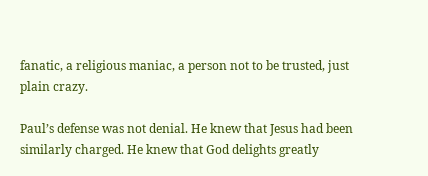fanatic, a religious maniac, a person not to be trusted, just plain crazy.

Paul’s defense was not denial. He knew that Jesus had been similarly charged. He knew that God delights greatly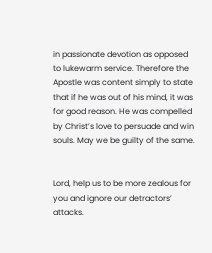in passionate devotion as opposed to lukewarm service. Therefore the Apostle was content simply to state that if he was out of his mind, it was for good reason. He was compelled by Christ’s love to persuade and win souls. May we be guilty of the same.


Lord, help us to be more zealous for you and ignore our detractors’ attacks.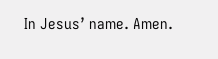In Jesus’ name. Amen.